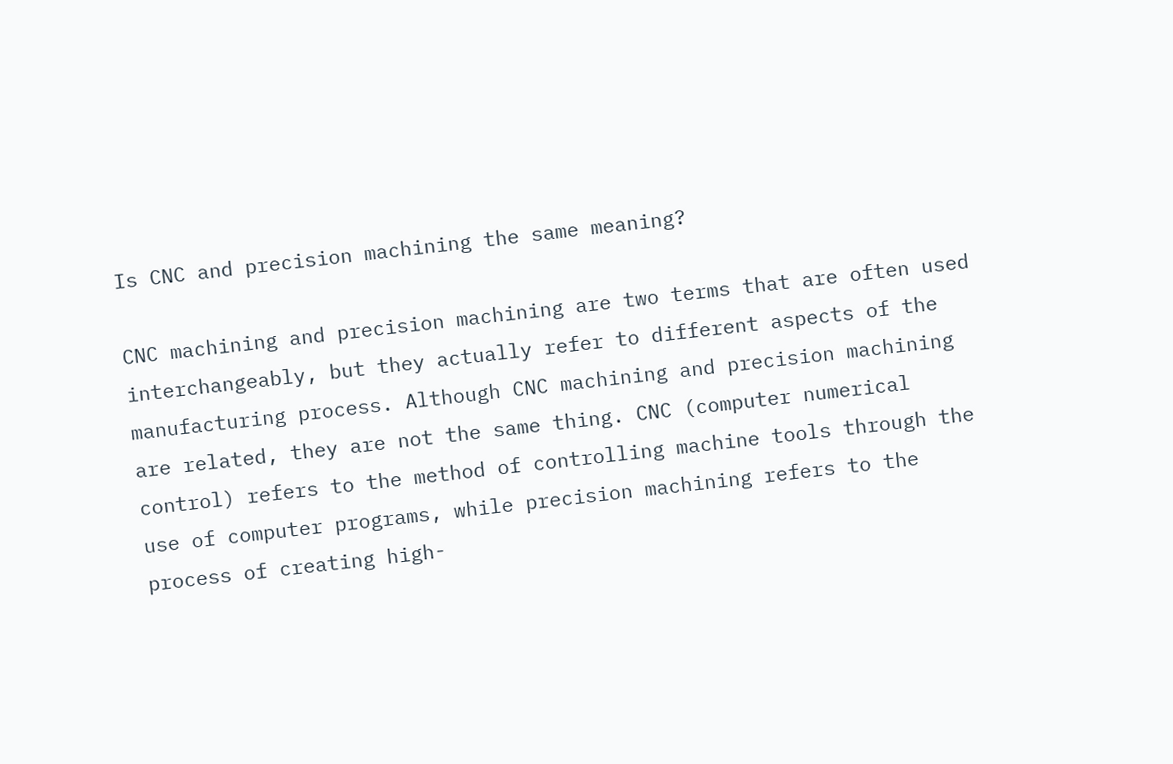Is CNC and precision machining the same meaning?

CNC machining and precision machining are two terms that are often used interchangeably, but they actually refer to different aspects of the manufacturing process. Although CNC machining and precision machining are related, they are not the same thing. CNC (computer numerical control) refers to the method of controlling machine tools through the use of computer programs, while precision machining refers to the process of creating high-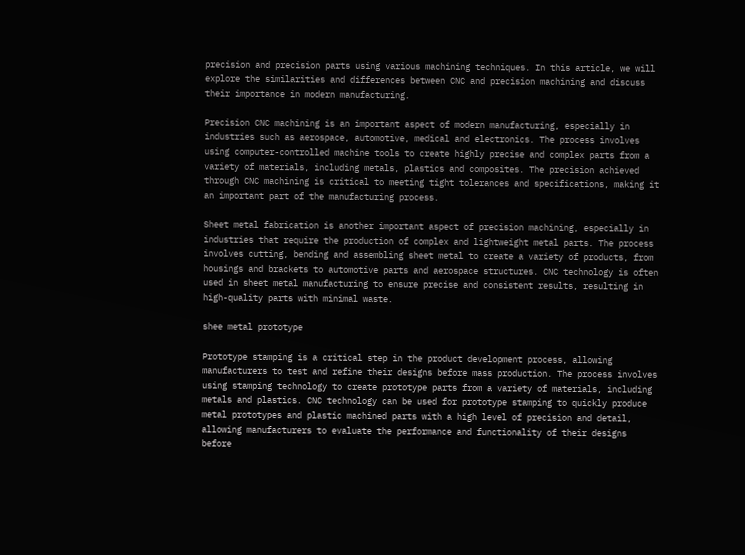precision and precision parts using various machining techniques. In this article, we will explore the similarities and differences between CNC and precision machining and discuss their importance in modern manufacturing.

Precision CNC machining is an important aspect of modern manufacturing, especially in industries such as aerospace, automotive, medical and electronics. The process involves using computer-controlled machine tools to create highly precise and complex parts from a variety of materials, including metals, plastics and composites. The precision achieved through CNC machining is critical to meeting tight tolerances and specifications, making it an important part of the manufacturing process.

Sheet metal fabrication is another important aspect of precision machining, especially in industries that require the production of complex and lightweight metal parts. The process involves cutting, bending and assembling sheet metal to create a variety of products, from housings and brackets to automotive parts and aerospace structures. CNC technology is often used in sheet metal manufacturing to ensure precise and consistent results, resulting in high-quality parts with minimal waste.

shee metal prototype

Prototype stamping is a critical step in the product development process, allowing manufacturers to test and refine their designs before mass production. The process involves using stamping technology to create prototype parts from a variety of materials, including metals and plastics. CNC technology can be used for prototype stamping to quickly produce metal prototypes and plastic machined parts with a high level of precision and detail, allowing manufacturers to evaluate the performance and functionality of their designs before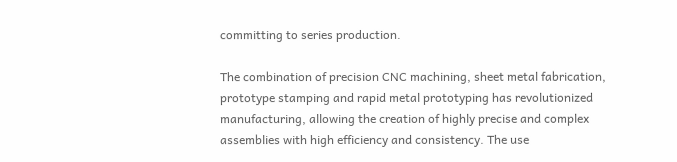committing to series production.

The combination of precision CNC machining, sheet metal fabrication, prototype stamping and rapid metal prototyping has revolutionized manufacturing, allowing the creation of highly precise and complex assemblies with high efficiency and consistency. The use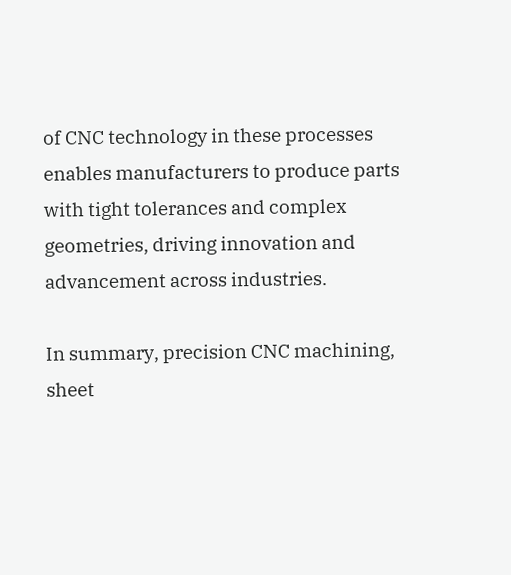of CNC technology in these processes enables manufacturers to produce parts with tight tolerances and complex geometries, driving innovation and advancement across industries.

In summary, precision CNC machining, sheet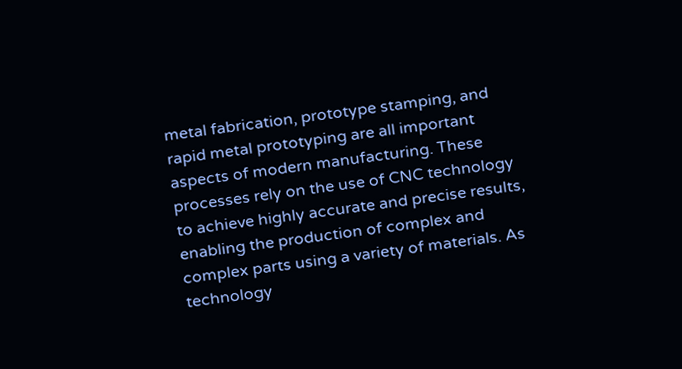metal fabrication, prototype stamping, and rapid metal prototyping are all important aspects of modern manufacturing. These processes rely on the use of CNC technology to achieve highly accurate and precise results, enabling the production of complex and complex parts using a variety of materials. As technology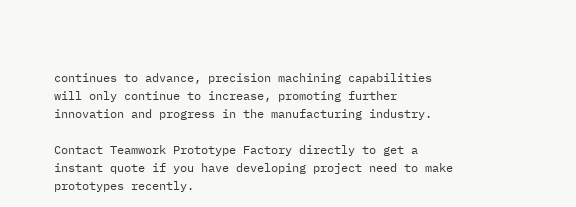continues to advance, precision machining capabilities will only continue to increase, promoting further innovation and progress in the manufacturing industry.

Contact Teamwork Prototype Factory directly to get a instant quote if you have developing project need to make prototypes recently.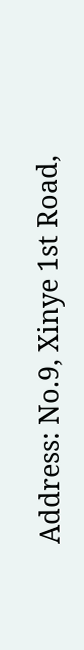Address: No.9, Xinye 1st Road,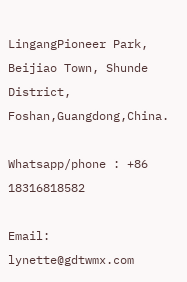LingangPioneer Park, Beijiao Town, Shunde District, Foshan,Guangdong,China.

Whatsapp/phone : +86 18316818582

Email: lynette@gdtwmx.com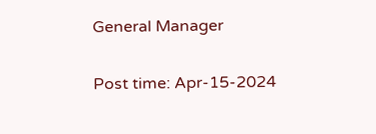General Manager

Post time: Apr-15-2024